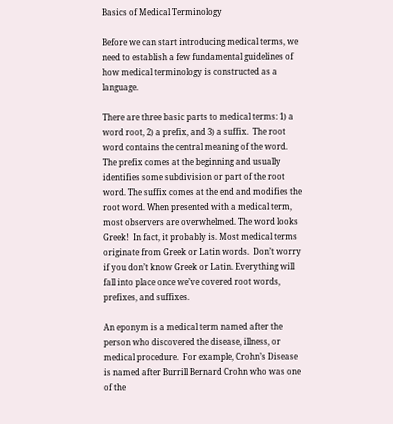Basics of Medical Terminology

Before we can start introducing medical terms, we need to establish a few fundamental guidelines of how medical terminology is constructed as a language.

There are three basic parts to medical terms: 1) a word root, 2) a prefix, and 3) a suffix.  The root word contains the central meaning of the word. The prefix comes at the beginning and usually identifies some subdivision or part of the root word. The suffix comes at the end and modifies the root word. When presented with a medical term, most observers are overwhelmed. The word looks Greek!  In fact, it probably is. Most medical terms originate from Greek or Latin words.  Don’t worry if you don’t know Greek or Latin. Everything will fall into place once we’ve covered root words, prefixes, and suffixes.

An eponym is a medical term named after the person who discovered the disease, illness, or medical procedure.  For example, Crohn’s Disease is named after Burrill Bernard Crohn who was one of the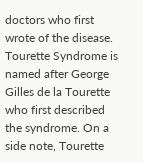doctors who first wrote of the disease. Tourette Syndrome is named after George Gilles de la Tourette who first described the syndrome. On a side note, Tourette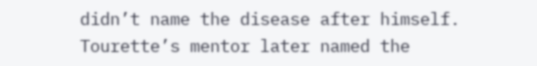didn’t name the disease after himself. Tourette’s mentor later named the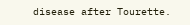disease after Tourette.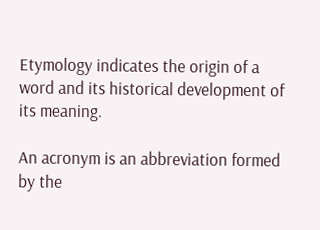Etymology indicates the origin of a word and its historical development of its meaning.

An acronym is an abbreviation formed by the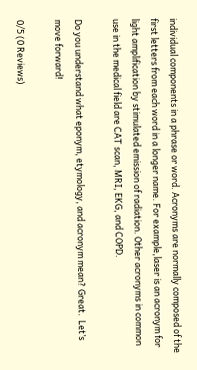individual components in a phrase or word. Acronyms are normally composed of the first letters from each word in a longer name. For example,laser is an acronym for light amplification by stimulated emission of radiation. Other acronyms in common use in the medical field are CAT scan, MRI, EKG, and COPD.

Do you understand what eponym, etymology, and acronym mean? Great.  Let’s move forward!

0/5 (0 Reviews)